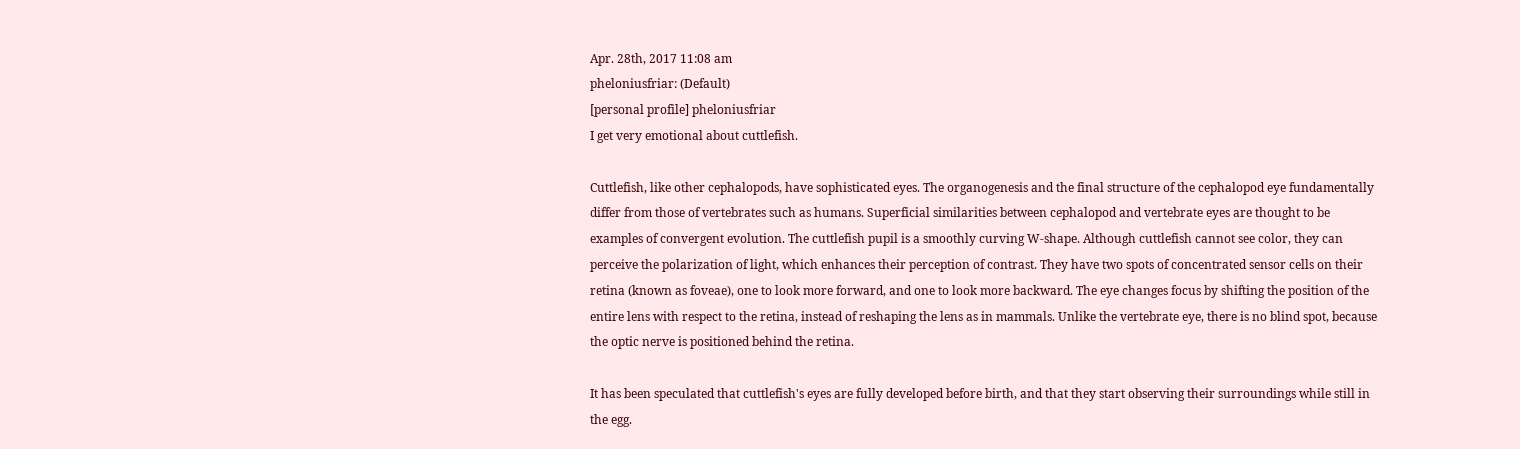Apr. 28th, 2017 11:08 am
pheloniusfriar: (Default)
[personal profile] pheloniusfriar
I get very emotional about cuttlefish.

Cuttlefish, like other cephalopods, have sophisticated eyes. The organogenesis and the final structure of the cephalopod eye fundamentally differ from those of vertebrates such as humans. Superficial similarities between cephalopod and vertebrate eyes are thought to be examples of convergent evolution. The cuttlefish pupil is a smoothly curving W-shape. Although cuttlefish cannot see color, they can perceive the polarization of light, which enhances their perception of contrast. They have two spots of concentrated sensor cells on their retina (known as foveae), one to look more forward, and one to look more backward. The eye changes focus by shifting the position of the entire lens with respect to the retina, instead of reshaping the lens as in mammals. Unlike the vertebrate eye, there is no blind spot, because the optic nerve is positioned behind the retina.

It has been speculated that cuttlefish's eyes are fully developed before birth, and that they start observing their surroundings while still in the egg.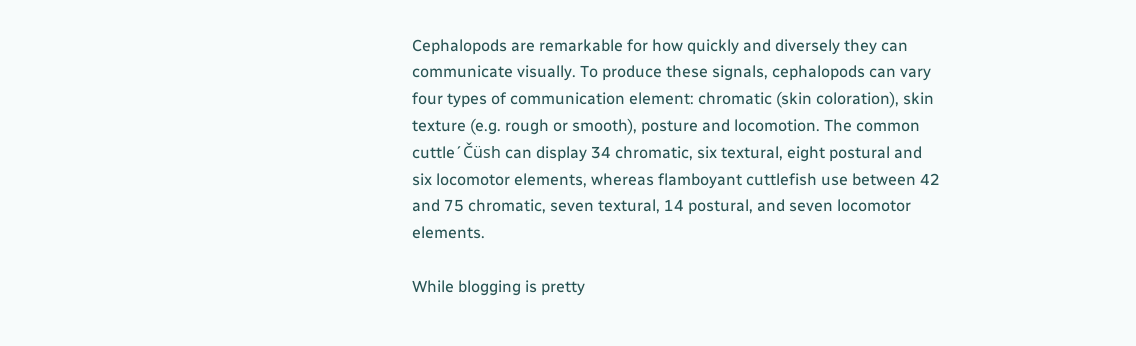Cephalopods are remarkable for how quickly and diversely they can communicate visually. To produce these signals, cephalopods can vary four types of communication element: chromatic (skin coloration), skin texture (e.g. rough or smooth), posture and locomotion. The common cuttle´Čüsh can display 34 chromatic, six textural, eight postural and six locomotor elements, whereas flamboyant cuttlefish use between 42 and 75 chromatic, seven textural, 14 postural, and seven locomotor elements.

While blogging is pretty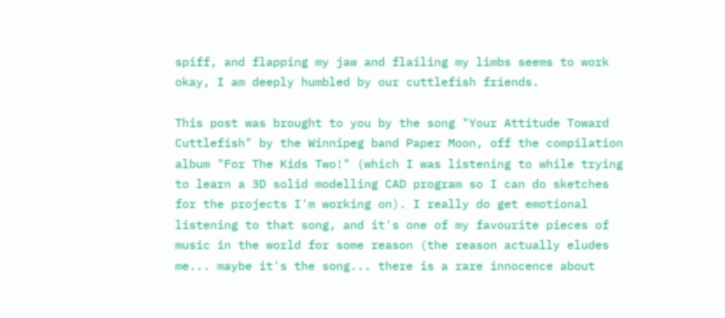spiff, and flapping my jaw and flailing my limbs seems to work okay, I am deeply humbled by our cuttlefish friends.

This post was brought to you by the song "Your Attitude Toward Cuttlefish" by the Winnipeg band Paper Moon, off the compilation album "For The Kids Two!" (which I was listening to while trying to learn a 3D solid modelling CAD program so I can do sketches for the projects I'm working on). I really do get emotional listening to that song, and it's one of my favourite pieces of music in the world for some reason (the reason actually eludes me... maybe it's the song... there is a rare innocence about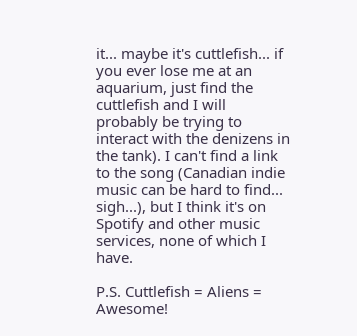it... maybe it's cuttlefish... if you ever lose me at an aquarium, just find the cuttlefish and I will probably be trying to interact with the denizens in the tank). I can't find a link to the song (Canadian indie music can be hard to find... sigh...), but I think it's on Spotify and other music services, none of which I have.

P.S. Cuttlefish = Aliens = Awesome!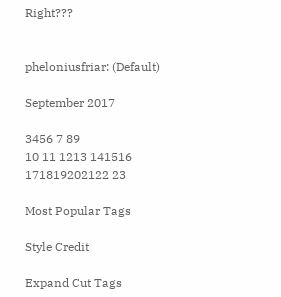Right???


pheloniusfriar: (Default)

September 2017

3456 7 89
10 11 1213 141516
171819202122 23

Most Popular Tags

Style Credit

Expand Cut Tags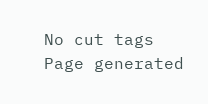No cut tags
Page generated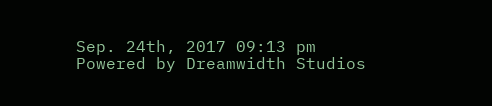Sep. 24th, 2017 09:13 pm
Powered by Dreamwidth Studios